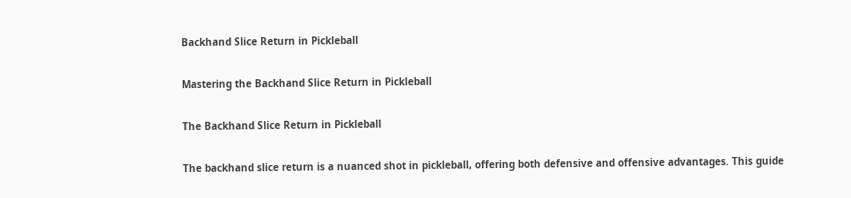Backhand Slice Return in Pickleball

Mastering the Backhand Slice Return in Pickleball

The Backhand Slice Return in Pickleball

The backhand slice return is a nuanced shot in pickleball, offering both defensive and offensive advantages. This guide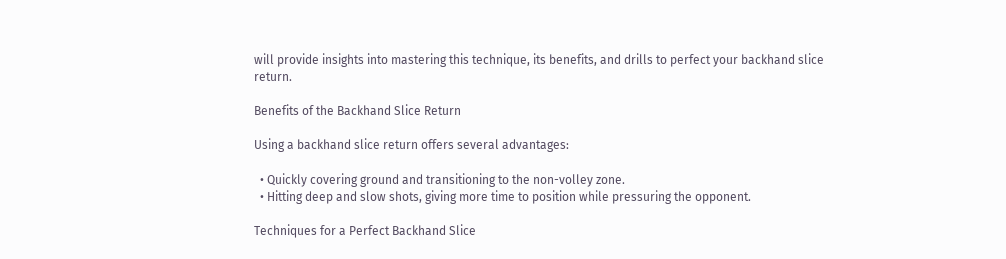will provide insights into mastering this technique, its benefits, and drills to perfect your backhand slice return.

Benefits of the Backhand Slice Return

Using a backhand slice return offers several advantages:

  • Quickly covering ground and transitioning to the non-volley zone.
  • Hitting deep and slow shots, giving more time to position while pressuring the opponent.

Techniques for a Perfect Backhand Slice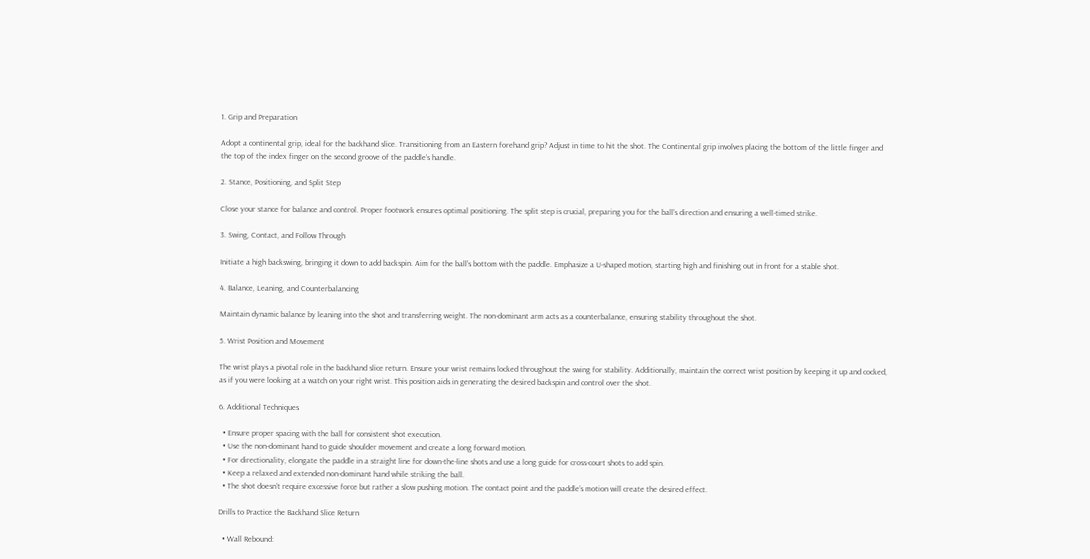1. Grip and Preparation

Adopt a continental grip, ideal for the backhand slice. Transitioning from an Eastern forehand grip? Adjust in time to hit the shot. The Continental grip involves placing the bottom of the little finger and the top of the index finger on the second groove of the paddle’s handle.

2. Stance, Positioning, and Split Step

Close your stance for balance and control. Proper footwork ensures optimal positioning. The split step is crucial, preparing you for the ball’s direction and ensuring a well-timed strike.

3. Swing, Contact, and Follow Through

Initiate a high backswing, bringing it down to add backspin. Aim for the ball’s bottom with the paddle. Emphasize a U-shaped motion, starting high and finishing out in front for a stable shot.

4. Balance, Leaning, and Counterbalancing

Maintain dynamic balance by leaning into the shot and transferring weight. The non-dominant arm acts as a counterbalance, ensuring stability throughout the shot.

5. Wrist Position and Movement

The wrist plays a pivotal role in the backhand slice return. Ensure your wrist remains locked throughout the swing for stability. Additionally, maintain the correct wrist position by keeping it up and cocked, as if you were looking at a watch on your right wrist. This position aids in generating the desired backspin and control over the shot.

6. Additional Techniques

  • Ensure proper spacing with the ball for consistent shot execution.
  • Use the non-dominant hand to guide shoulder movement and create a long forward motion.
  • For directionality, elongate the paddle in a straight line for down-the-line shots and use a long guide for cross-court shots to add spin.
  • Keep a relaxed and extended non-dominant hand while striking the ball.
  • The shot doesn’t require excessive force but rather a slow pushing motion. The contact point and the paddle’s motion will create the desired effect.

Drills to Practice the Backhand Slice Return

  • Wall Rebound: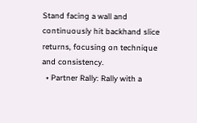Stand facing a wall and continuously hit backhand slice returns, focusing on technique and consistency.
  • Partner Rally: Rally with a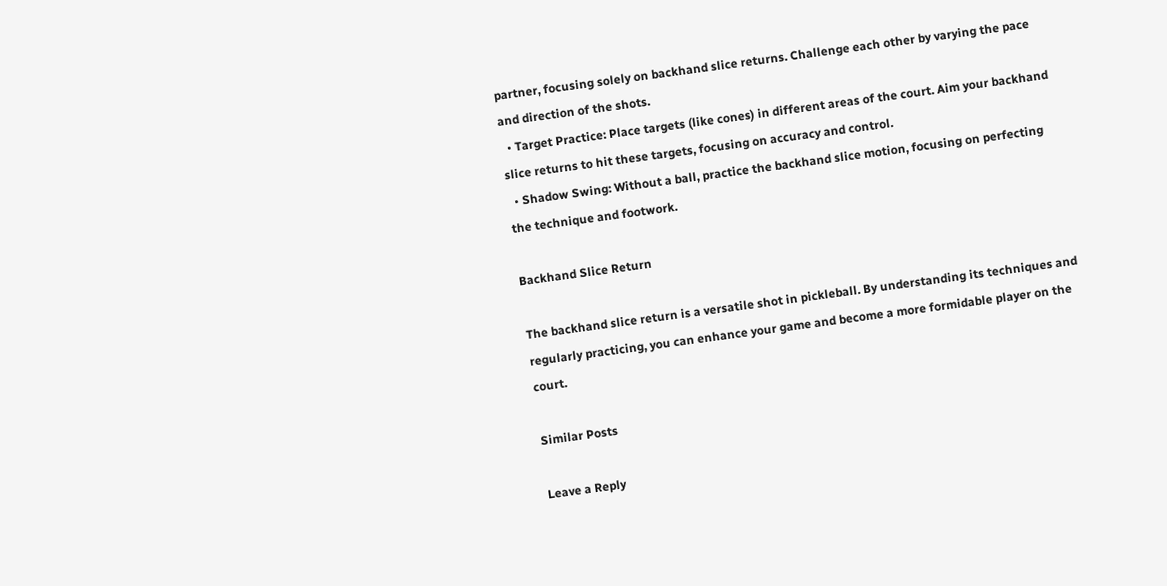partner, focusing solely on backhand slice returns. Challenge each other by varying the pace and direction of the shots.
  • Target Practice: Place targets (like cones) in different areas of the court. Aim your backhand slice returns to hit these targets, focusing on accuracy and control.
  • Shadow Swing: Without a ball, practice the backhand slice motion, focusing on perfecting the technique and footwork.

Backhand Slice Return

The backhand slice return is a versatile shot in pickleball. By understanding its techniques and regularly practicing, you can enhance your game and become a more formidable player on the court.

Similar Posts

Leave a Reply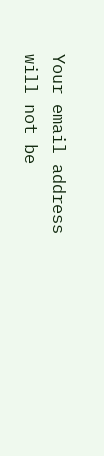Your email address will not be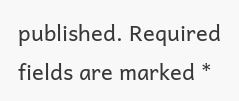published. Required fields are marked *